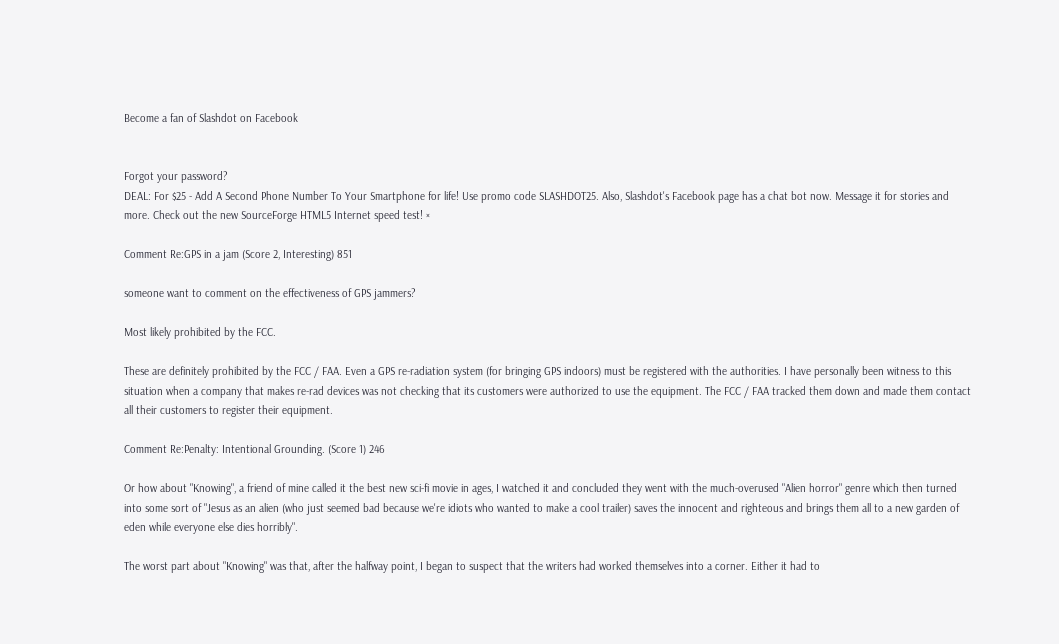Become a fan of Slashdot on Facebook


Forgot your password?
DEAL: For $25 - Add A Second Phone Number To Your Smartphone for life! Use promo code SLASHDOT25. Also, Slashdot's Facebook page has a chat bot now. Message it for stories and more. Check out the new SourceForge HTML5 Internet speed test! ×

Comment Re:GPS in a jam (Score 2, Interesting) 851

someone want to comment on the effectiveness of GPS jammers?

Most likely prohibited by the FCC.

These are definitely prohibited by the FCC / FAA. Even a GPS re-radiation system (for bringing GPS indoors) must be registered with the authorities. I have personally been witness to this situation when a company that makes re-rad devices was not checking that its customers were authorized to use the equipment. The FCC / FAA tracked them down and made them contact all their customers to register their equipment.

Comment Re:Penalty: Intentional Grounding. (Score 1) 246

Or how about "Knowing", a friend of mine called it the best new sci-fi movie in ages, I watched it and concluded they went with the much-overused "Alien horror" genre which then turned into some sort of "Jesus as an alien (who just seemed bad because we're idiots who wanted to make a cool trailer) saves the innocent and righteous and brings them all to a new garden of eden while everyone else dies horribly".

The worst part about "Knowing" was that, after the halfway point, I began to suspect that the writers had worked themselves into a corner. Either it had to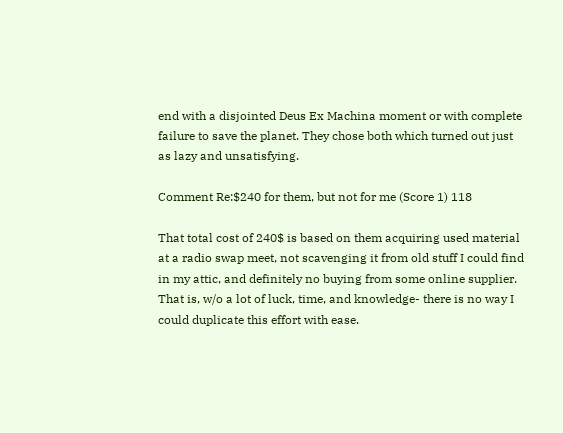end with a disjointed Deus Ex Machina moment or with complete failure to save the planet. They chose both which turned out just as lazy and unsatisfying.

Comment Re:$240 for them, but not for me (Score 1) 118

That total cost of 240$ is based on them acquiring used material at a radio swap meet, not scavenging it from old stuff I could find in my attic, and definitely no buying from some online supplier. That is, w/o a lot of luck, time, and knowledge- there is no way I could duplicate this effort with ease.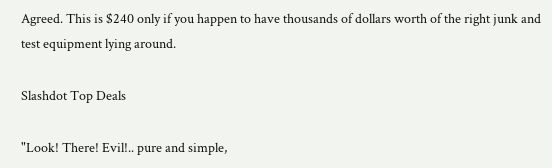Agreed. This is $240 only if you happen to have thousands of dollars worth of the right junk and test equipment lying around.

Slashdot Top Deals

"Look! There! Evil!.. pure and simple,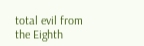total evil from the Eighth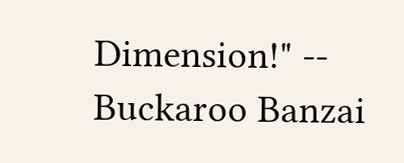Dimension!" -- Buckaroo Banzai